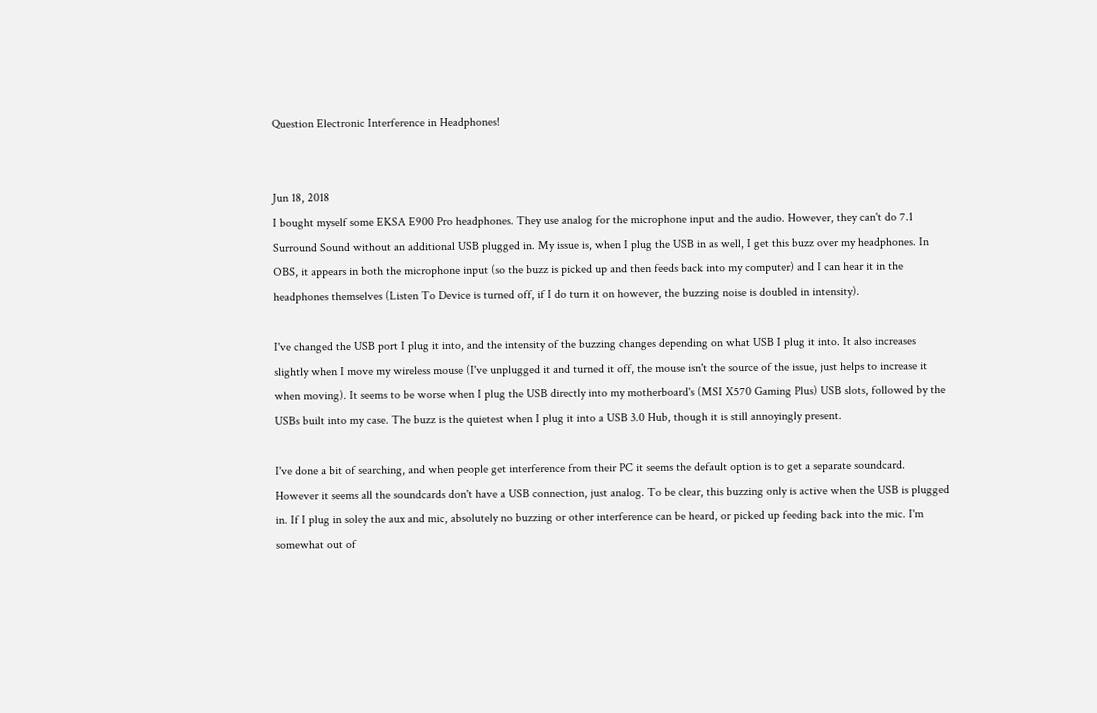Question Electronic Interference in Headphones!


Jun 18, 2018
I bought myself some EKSA E900 Pro headphones. They use analog for the microphone input and the audio. However, they can't do 7.1 Surround Sound without an additional USB plugged in. My issue is, when I plug the USB in as well, I get this buzz over my headphones. In OBS, it appears in both the microphone input (so the buzz is picked up and then feeds back into my computer) and I can hear it in the headphones themselves (Listen To Device is turned off, if I do turn it on however, the buzzing noise is doubled in intensity).

I've changed the USB port I plug it into, and the intensity of the buzzing changes depending on what USB I plug it into. It also increases slightly when I move my wireless mouse (I've unplugged it and turned it off, the mouse isn't the source of the issue, just helps to increase it when moving). It seems to be worse when I plug the USB directly into my motherboard's (MSI X570 Gaming Plus) USB slots, followed by the USBs built into my case. The buzz is the quietest when I plug it into a USB 3.0 Hub, though it is still annoyingly present.

I've done a bit of searching, and when people get interference from their PC it seems the default option is to get a separate soundcard. However it seems all the soundcards don't have a USB connection, just analog. To be clear, this buzzing only is active when the USB is plugged in. If I plug in soley the aux and mic, absolutely no buzzing or other interference can be heard, or picked up feeding back into the mic. I'm somewhat out of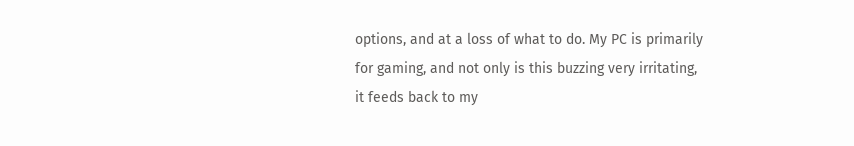options, and at a loss of what to do. My PC is primarily for gaming, and not only is this buzzing very irritating, it feeds back to my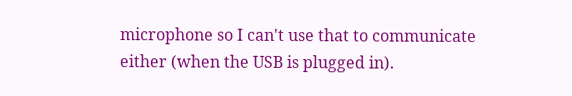microphone so I can't use that to communicate either (when the USB is plugged in).